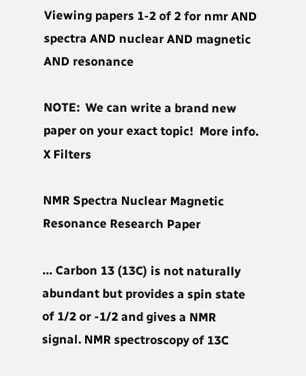Viewing papers 1-2 of 2 for nmr AND spectra AND nuclear AND magnetic AND resonance

NOTE:  We can write a brand new paper on your exact topic!  More info.
X Filters

NMR Spectra Nuclear Magnetic Resonance Research Paper

… Carbon 13 (13C) is not naturally abundant but provides a spin state of 1/2 or -1/2 and gives a NMR signal. NMR spectroscopy of 13C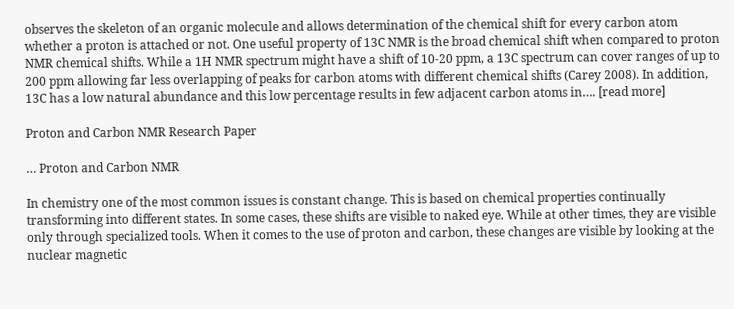observes the skeleton of an organic molecule and allows determination of the chemical shift for every carbon atom whether a proton is attached or not. One useful property of 13C NMR is the broad chemical shift when compared to proton NMR chemical shifts. While a 1H NMR spectrum might have a shift of 10-20 ppm, a 13C spectrum can cover ranges of up to 200 ppm allowing far less overlapping of peaks for carbon atoms with different chemical shifts (Carey 2008). In addition, 13C has a low natural abundance and this low percentage results in few adjacent carbon atoms in…. [read more]

Proton and Carbon NMR Research Paper

… Proton and Carbon NMR

In chemistry one of the most common issues is constant change. This is based on chemical properties continually transforming into different states. In some cases, these shifts are visible to naked eye. While at other times, they are visible only through specialized tools. When it comes to the use of proton and carbon, these changes are visible by looking at the nuclear magnetic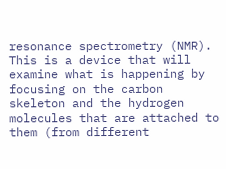resonance spectrometry (NMR). This is a device that will examine what is happening by focusing on the carbon skeleton and the hydrogen molecules that are attached to them (from different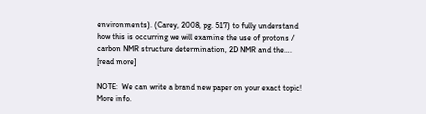environments). (Carey, 2008, pg. 517) to fully understand how this is occurring we will examine the use of protons / carbon NMR structure determination, 2D NMR and the…. [read more]

NOTE:  We can write a brand new paper on your exact topic!  More info.